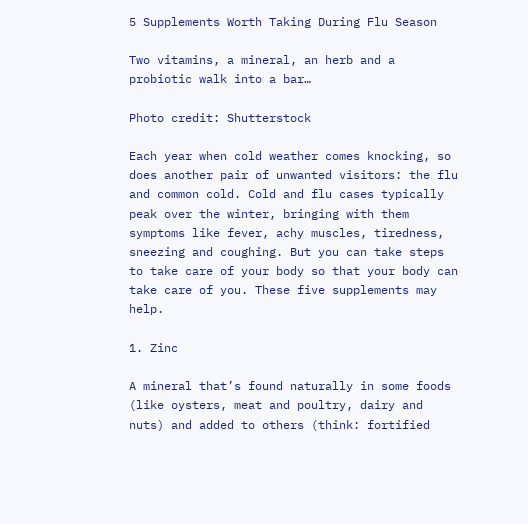5 Supplements Worth Taking During Flu Season

Two vitamins, a mineral, an herb and a probiotic walk into a bar…

Photo credit: Shutterstock

Each year when cold weather comes knocking, so does another pair of unwanted visitors: the flu and common cold. Cold and flu cases typically peak over the winter, bringing with them symptoms like fever, achy muscles, tiredness, sneezing and coughing. But you can take steps to take care of your body so that your body can take care of you. These five supplements may help.

1. Zinc

A mineral that’s found naturally in some foods (like oysters, meat and poultry, dairy and nuts) and added to others (think: fortified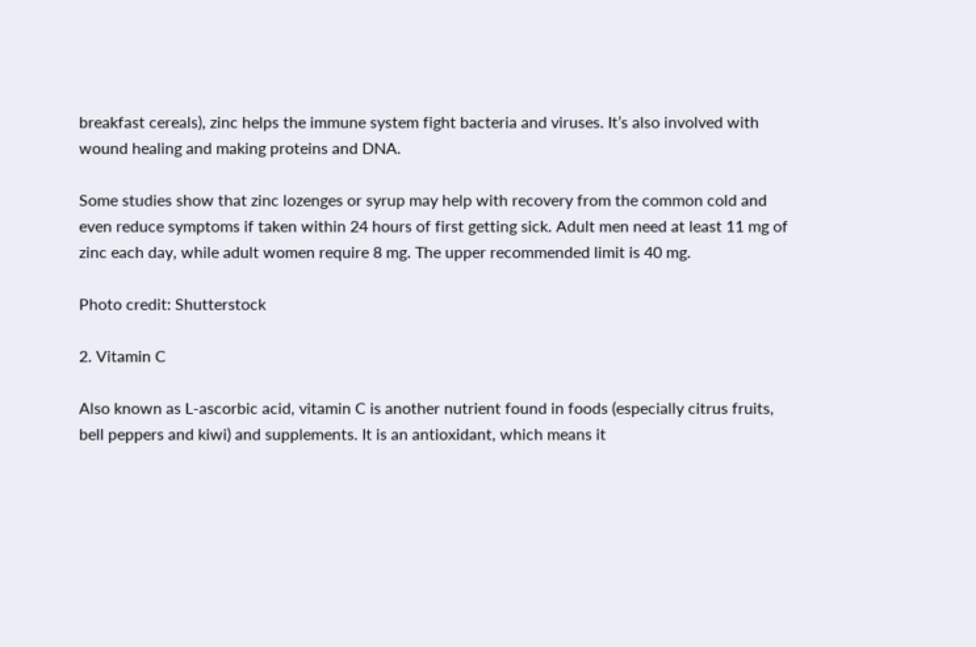breakfast cereals), zinc helps the immune system fight bacteria and viruses. It’s also involved with wound healing and making proteins and DNA.

Some studies show that zinc lozenges or syrup may help with recovery from the common cold and even reduce symptoms if taken within 24 hours of first getting sick. Adult men need at least 11 mg of zinc each day, while adult women require 8 mg. The upper recommended limit is 40 mg.

Photo credit: Shutterstock

2. Vitamin C

Also known as L-ascorbic acid, vitamin C is another nutrient found in foods (especially citrus fruits, bell peppers and kiwi) and supplements. It is an antioxidant, which means it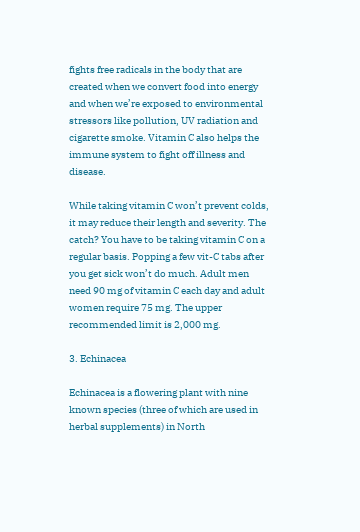fights free radicals in the body that are created when we convert food into energy and when we’re exposed to environmental stressors like pollution, UV radiation and cigarette smoke. Vitamin C also helps the immune system to fight off illness and disease.

While taking vitamin C won’t prevent colds, it may reduce their length and severity. The catch? You have to be taking vitamin C on a regular basis. Popping a few vit-C tabs after you get sick won’t do much. Adult men need 90 mg of vitamin C each day and adult women require 75 mg. The upper recommended limit is 2,000 mg.

3. Echinacea

Echinacea is a flowering plant with nine known species (three of which are used in herbal supplements) in North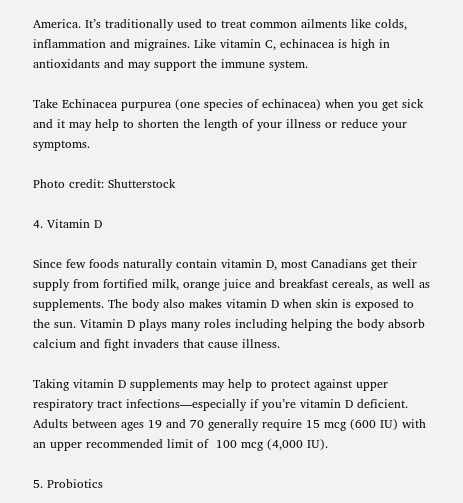America. It’s traditionally used to treat common ailments like colds, inflammation and migraines. Like vitamin C, echinacea is high in antioxidants and may support the immune system.

Take Echinacea purpurea (one species of echinacea) when you get sick and it may help to shorten the length of your illness or reduce your symptoms.

Photo credit: Shutterstock

4. Vitamin D

Since few foods naturally contain vitamin D, most Canadians get their supply from fortified milk, orange juice and breakfast cereals, as well as supplements. The body also makes vitamin D when skin is exposed to the sun. Vitamin D plays many roles including helping the body absorb calcium and fight invaders that cause illness.

Taking vitamin D supplements may help to protect against upper respiratory tract infections—especially if you’re vitamin D deficient. Adults between ages 19 and 70 generally require 15 mcg (600 IU) with an upper recommended limit of  100 mcg (4,000 IU).

5. Probiotics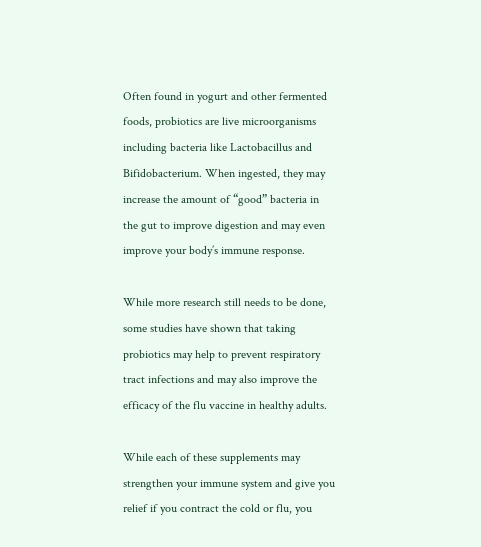Often found in yogurt and other fermented foods, probiotics are live microorganisms including bacteria like Lactobacillus and Bifidobacterium. When ingested, they may increase the amount of “good” bacteria in the gut to improve digestion and may even improve your body’s immune response.

While more research still needs to be done, some studies have shown that taking probiotics may help to prevent respiratory tract infections and may also improve the efficacy of the flu vaccine in healthy adults.

While each of these supplements may strengthen your immune system and give you relief if you contract the cold or flu, you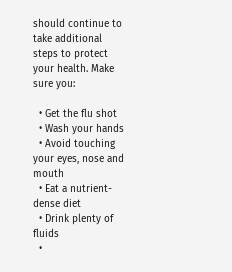should continue to take additional steps to protect your health. Make sure you:

  • Get the flu shot
  • Wash your hands
  • Avoid touching your eyes, nose and mouth
  • Eat a nutrient-dense diet
  • Drink plenty of fluids
  •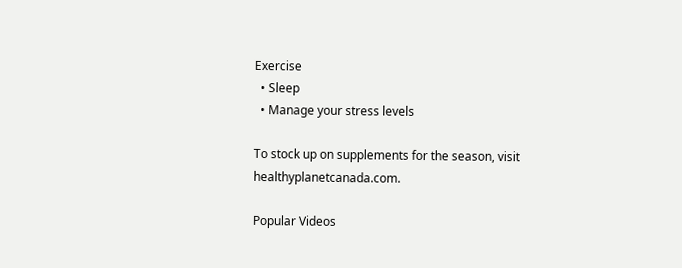Exercise
  • Sleep
  • Manage your stress levels

To stock up on supplements for the season, visit healthyplanetcanada.com.

Popular Videos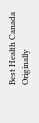Best Health Canada
Originally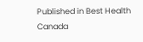Published in Best Health Canada